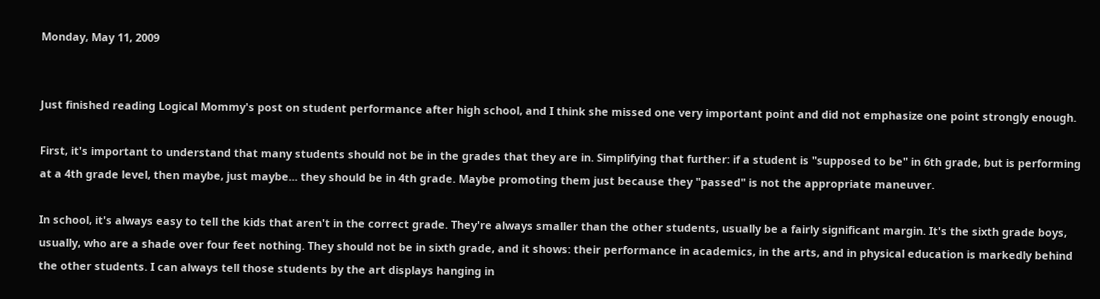Monday, May 11, 2009


Just finished reading Logical Mommy's post on student performance after high school, and I think she missed one very important point and did not emphasize one point strongly enough.

First, it's important to understand that many students should not be in the grades that they are in. Simplifying that further: if a student is "supposed to be" in 6th grade, but is performing at a 4th grade level, then maybe, just maybe... they should be in 4th grade. Maybe promoting them just because they "passed" is not the appropriate maneuver.

In school, it's always easy to tell the kids that aren't in the correct grade. They're always smaller than the other students, usually be a fairly significant margin. It's the sixth grade boys, usually, who are a shade over four feet nothing. They should not be in sixth grade, and it shows: their performance in academics, in the arts, and in physical education is markedly behind the other students. I can always tell those students by the art displays hanging in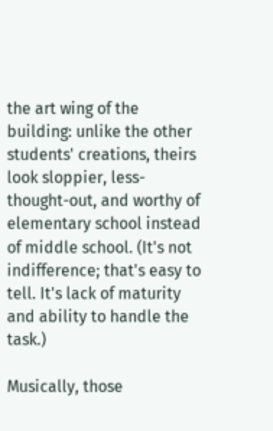the art wing of the building: unlike the other students' creations, theirs look sloppier, less-thought-out, and worthy of elementary school instead of middle school. (It's not indifference; that's easy to tell. It's lack of maturity and ability to handle the task.)

Musically, those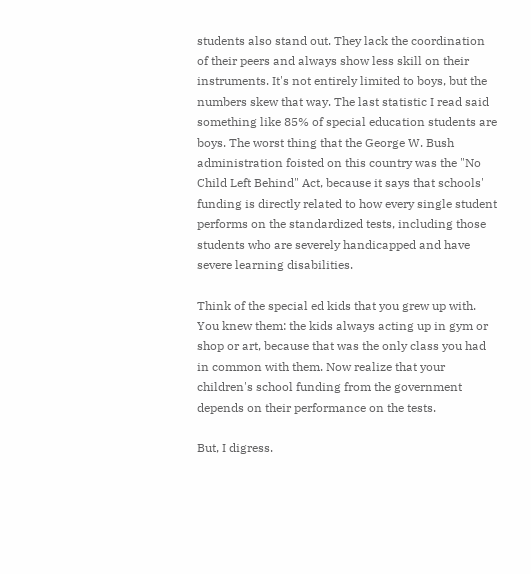students also stand out. They lack the coordination of their peers and always show less skill on their instruments. It's not entirely limited to boys, but the numbers skew that way. The last statistic I read said something like 85% of special education students are boys. The worst thing that the George W. Bush administration foisted on this country was the "No Child Left Behind" Act, because it says that schools' funding is directly related to how every single student performs on the standardized tests, including those students who are severely handicapped and have severe learning disabilities.

Think of the special ed kids that you grew up with. You knew them: the kids always acting up in gym or shop or art, because that was the only class you had in common with them. Now realize that your children's school funding from the government depends on their performance on the tests.

But, I digress.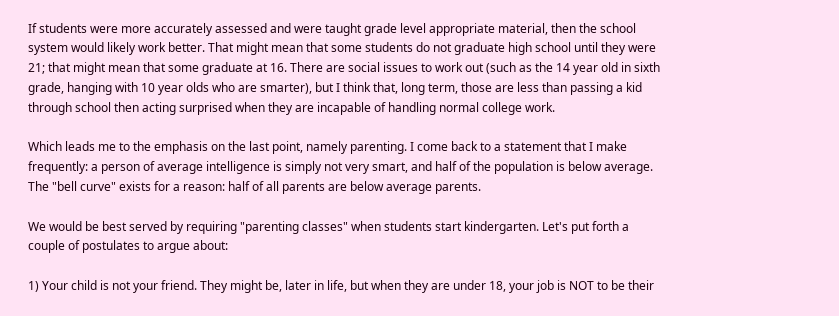If students were more accurately assessed and were taught grade level appropriate material, then the school system would likely work better. That might mean that some students do not graduate high school until they were 21; that might mean that some graduate at 16. There are social issues to work out (such as the 14 year old in sixth grade, hanging with 10 year olds who are smarter), but I think that, long term, those are less than passing a kid through school then acting surprised when they are incapable of handling normal college work.

Which leads me to the emphasis on the last point, namely parenting. I come back to a statement that I make frequently: a person of average intelligence is simply not very smart, and half of the population is below average. The "bell curve" exists for a reason: half of all parents are below average parents.

We would be best served by requiring "parenting classes" when students start kindergarten. Let's put forth a couple of postulates to argue about:

1) Your child is not your friend. They might be, later in life, but when they are under 18, your job is NOT to be their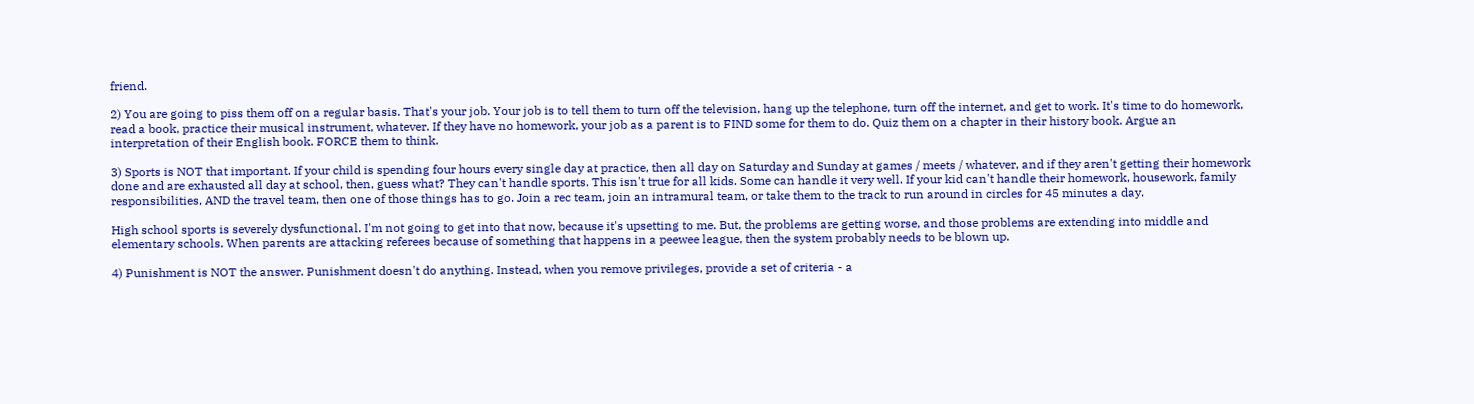friend.

2) You are going to piss them off on a regular basis. That's your job. Your job is to tell them to turn off the television, hang up the telephone, turn off the internet, and get to work. It's time to do homework, read a book, practice their musical instrument, whatever. If they have no homework, your job as a parent is to FIND some for them to do. Quiz them on a chapter in their history book. Argue an interpretation of their English book. FORCE them to think.

3) Sports is NOT that important. If your child is spending four hours every single day at practice, then all day on Saturday and Sunday at games / meets / whatever, and if they aren't getting their homework done and are exhausted all day at school, then, guess what? They can't handle sports. This isn't true for all kids. Some can handle it very well. If your kid can't handle their homework, housework, family responsibilities, AND the travel team, then one of those things has to go. Join a rec team, join an intramural team, or take them to the track to run around in circles for 45 minutes a day.

High school sports is severely dysfunctional. I'm not going to get into that now, because it's upsetting to me. But, the problems are getting worse, and those problems are extending into middle and elementary schools. When parents are attacking referees because of something that happens in a peewee league, then the system probably needs to be blown up.

4) Punishment is NOT the answer. Punishment doesn't do anything. Instead, when you remove privileges, provide a set of criteria - a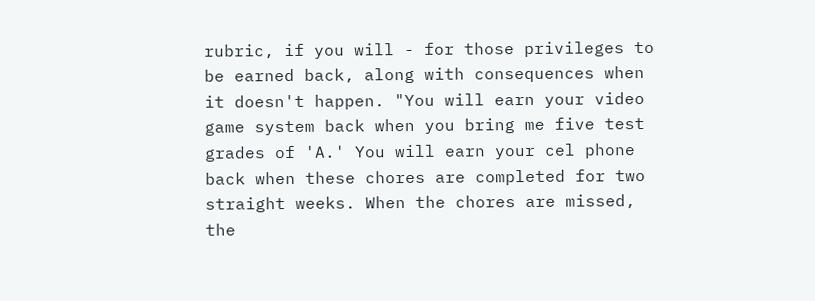rubric, if you will - for those privileges to be earned back, along with consequences when it doesn't happen. "You will earn your video game system back when you bring me five test grades of 'A.' You will earn your cel phone back when these chores are completed for two straight weeks. When the chores are missed, the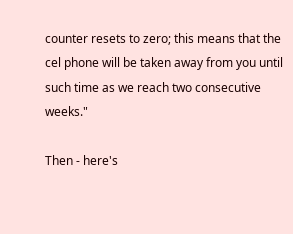counter resets to zero; this means that the cel phone will be taken away from you until such time as we reach two consecutive weeks."

Then - here's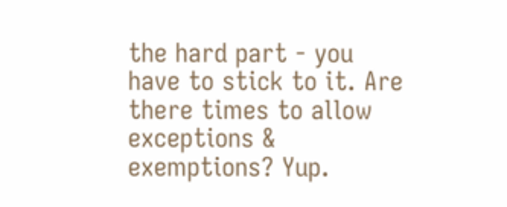the hard part - you have to stick to it. Are there times to allow exceptions & exemptions? Yup.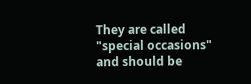They are called "special occasions" and should be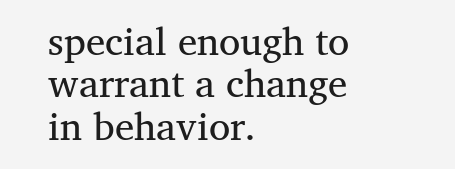special enough to warrant a change in behavior.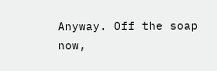Anyway. Off the soap now,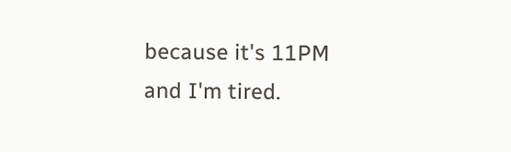because it's 11PM and I'm tired.